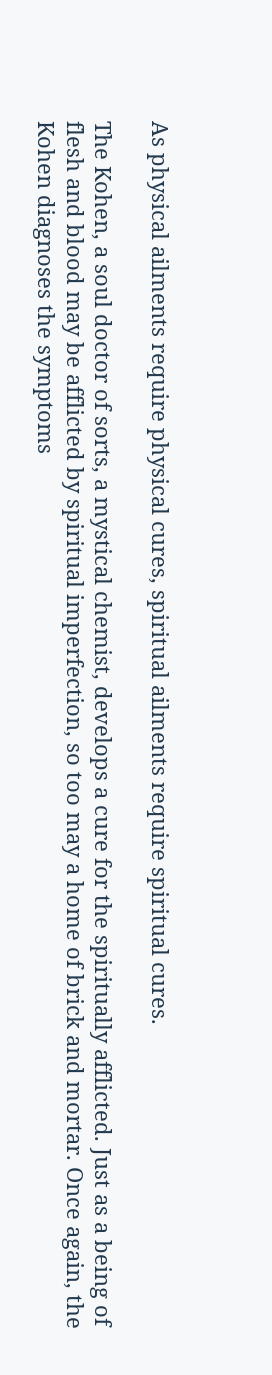As physical ailments require physical cures, spiritual ailments require spiritual cures.

The Kohen, a soul doctor of sorts, a mystical chemist, develops a cure for the spiritually afflicted. Just as a being of flesh and blood may be afflicted by spiritual imperfection, so too may a home of brick and mortar. Once again, the Kohen diagnoses the symptoms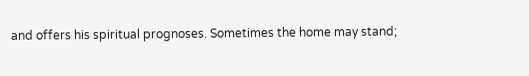and offers his spiritual prognoses. Sometimes the home may stand;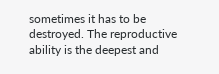sometimes it has to be destroyed. The reproductive ability is the deepest and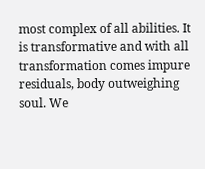most complex of all abilities. It is transformative and with all transformation comes impure residuals, body outweighing soul. We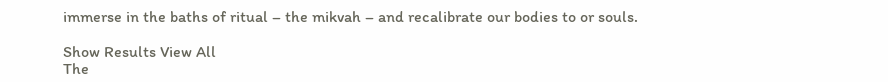immerse in the baths of ritual – the mikvah – and recalibrate our bodies to or souls.

Show Results View All
The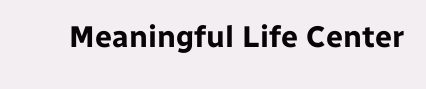Meaningful Life Center